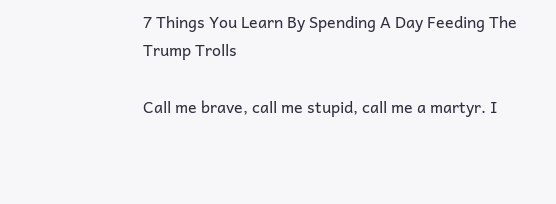7 Things You Learn By Spending A Day Feeding The Trump Trolls

Call me brave, call me stupid, call me a martyr. I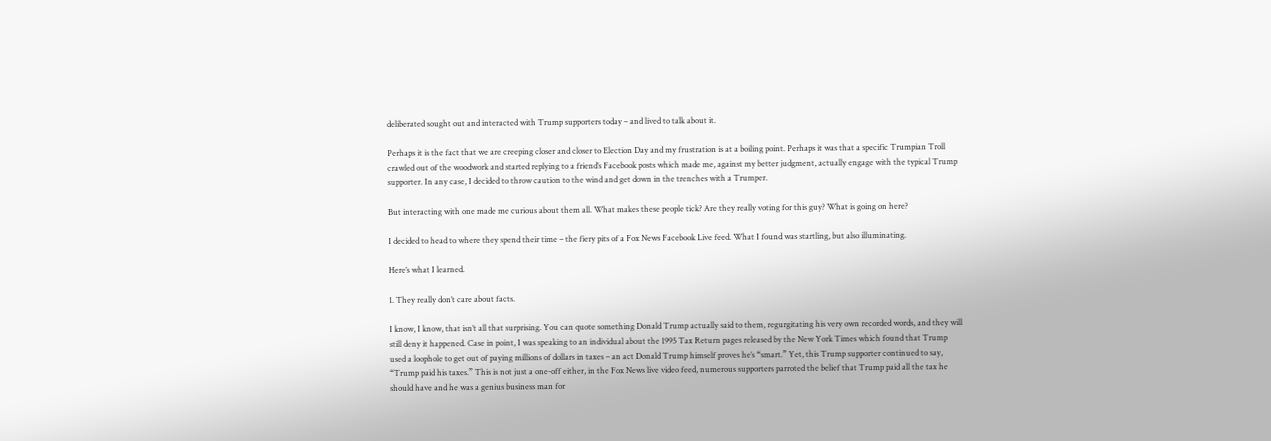deliberated sought out and interacted with Trump supporters today – and lived to talk about it.

Perhaps it is the fact that we are creeping closer and closer to Election Day and my frustration is at a boiling point. Perhaps it was that a specific Trumpian Troll crawled out of the woodwork and started replying to a friend’s Facebook posts which made me, against my better judgment, actually engage with the typical Trump supporter. In any case, I decided to throw caution to the wind and get down in the trenches with a Trumper.

But interacting with one made me curious about them all. What makes these people tick? Are they really voting for this guy? What is going on here?

I decided to head to where they spend their time – the fiery pits of a Fox News Facebook Live feed. What I found was startling, but also illuminating.

Here’s what I learned.

1. They really don’t care about facts.

I know, I know, that isn’t all that surprising. You can quote something Donald Trump actually said to them, regurgitating his very own recorded words, and they will still deny it happened. Case in point, I was speaking to an individual about the 1995 Tax Return pages released by the New York Times which found that Trump used a loophole to get out of paying millions of dollars in taxes – an act Donald Trump himself proves he’s “smart.” Yet, this Trump supporter continued to say, “Trump paid his taxes.” This is not just a one-off either, in the Fox News live video feed, numerous supporters parroted the belief that Trump paid all the tax he should have and he was a genius business man for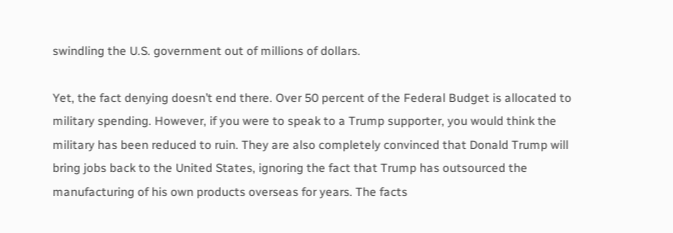swindling the U.S. government out of millions of dollars.

Yet, the fact denying doesn’t end there. Over 50 percent of the Federal Budget is allocated to military spending. However, if you were to speak to a Trump supporter, you would think the military has been reduced to ruin. They are also completely convinced that Donald Trump will bring jobs back to the United States, ignoring the fact that Trump has outsourced the manufacturing of his own products overseas for years. The facts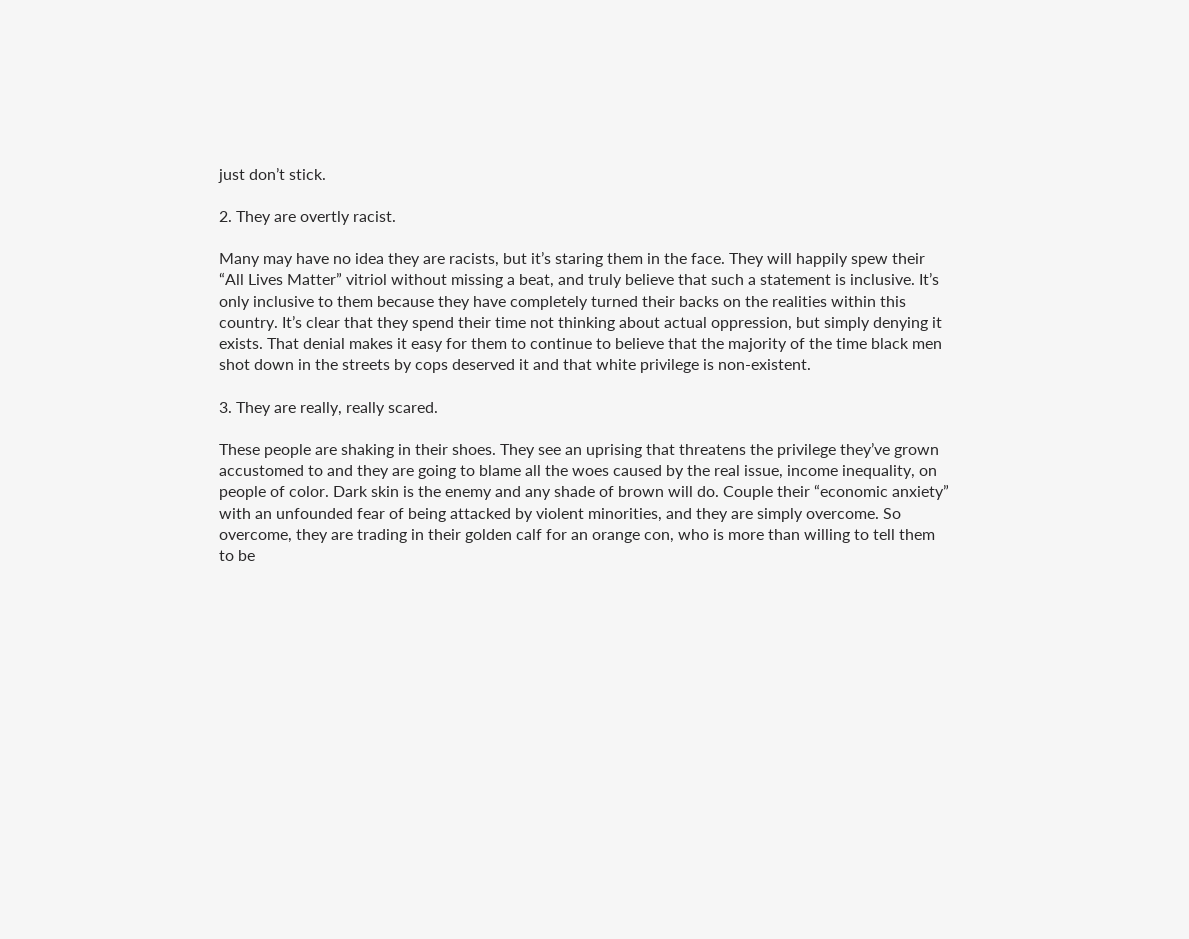just don’t stick.

2. They are overtly racist.

Many may have no idea they are racists, but it’s staring them in the face. They will happily spew their “All Lives Matter” vitriol without missing a beat, and truly believe that such a statement is inclusive. It’s only inclusive to them because they have completely turned their backs on the realities within this country. It’s clear that they spend their time not thinking about actual oppression, but simply denying it exists. That denial makes it easy for them to continue to believe that the majority of the time black men shot down in the streets by cops deserved it and that white privilege is non-existent.

3. They are really, really scared.

These people are shaking in their shoes. They see an uprising that threatens the privilege they’ve grown accustomed to and they are going to blame all the woes caused by the real issue, income inequality, on people of color. Dark skin is the enemy and any shade of brown will do. Couple their “economic anxiety” with an unfounded fear of being attacked by violent minorities, and they are simply overcome. So overcome, they are trading in their golden calf for an orange con, who is more than willing to tell them to be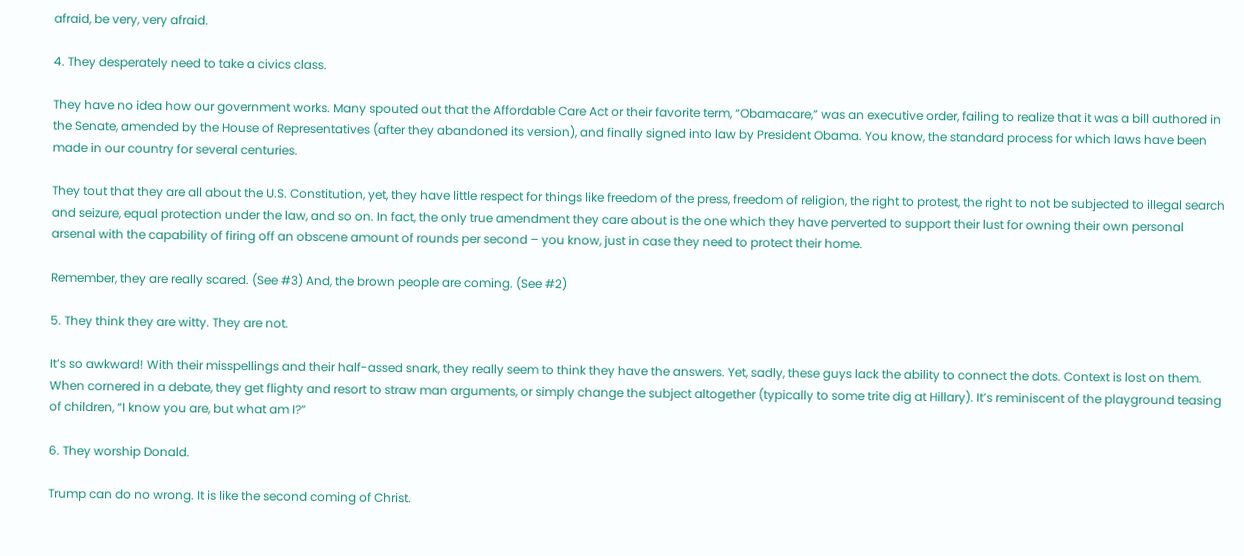afraid, be very, very afraid.

4. They desperately need to take a civics class.

They have no idea how our government works. Many spouted out that the Affordable Care Act or their favorite term, “Obamacare,” was an executive order, failing to realize that it was a bill authored in the Senate, amended by the House of Representatives (after they abandoned its version), and finally signed into law by President Obama. You know, the standard process for which laws have been made in our country for several centuries.

They tout that they are all about the U.S. Constitution, yet, they have little respect for things like freedom of the press, freedom of religion, the right to protest, the right to not be subjected to illegal search and seizure, equal protection under the law, and so on. In fact, the only true amendment they care about is the one which they have perverted to support their lust for owning their own personal arsenal with the capability of firing off an obscene amount of rounds per second – you know, just in case they need to protect their home.

Remember, they are really scared. (See #3) And, the brown people are coming. (See #2)

5. They think they are witty. They are not.

It’s so awkward! With their misspellings and their half-assed snark, they really seem to think they have the answers. Yet, sadly, these guys lack the ability to connect the dots. Context is lost on them. When cornered in a debate, they get flighty and resort to straw man arguments, or simply change the subject altogether (typically to some trite dig at Hillary). It’s reminiscent of the playground teasing of children, “I know you are, but what am I?”

6. They worship Donald.

Trump can do no wrong. It is like the second coming of Christ.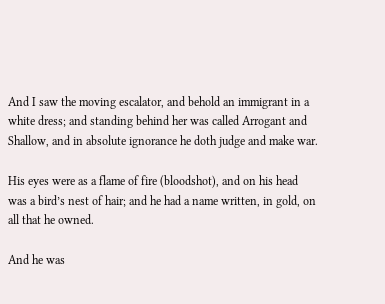And I saw the moving escalator, and behold an immigrant in a white dress; and standing behind her was called Arrogant and Shallow, and in absolute ignorance he doth judge and make war.

His eyes were as a flame of fire (bloodshot), and on his head was a bird’s nest of hair; and he had a name written, in gold, on all that he owned.

And he was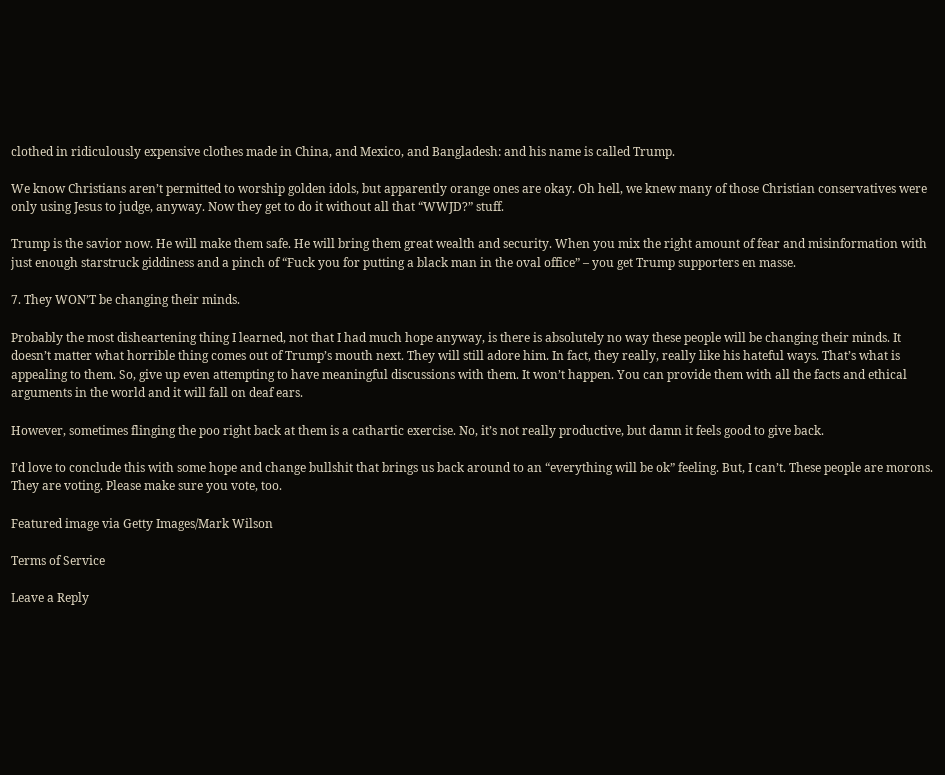clothed in ridiculously expensive clothes made in China, and Mexico, and Bangladesh: and his name is called Trump.

We know Christians aren’t permitted to worship golden idols, but apparently orange ones are okay. Oh hell, we knew many of those Christian conservatives were only using Jesus to judge, anyway. Now they get to do it without all that “WWJD?” stuff.

Trump is the savior now. He will make them safe. He will bring them great wealth and security. When you mix the right amount of fear and misinformation with just enough starstruck giddiness and a pinch of “Fuck you for putting a black man in the oval office” – you get Trump supporters en masse.

7. They WON’T be changing their minds.

Probably the most disheartening thing I learned, not that I had much hope anyway, is there is absolutely no way these people will be changing their minds. It doesn’t matter what horrible thing comes out of Trump’s mouth next. They will still adore him. In fact, they really, really like his hateful ways. That’s what is appealing to them. So, give up even attempting to have meaningful discussions with them. It won’t happen. You can provide them with all the facts and ethical arguments in the world and it will fall on deaf ears.

However, sometimes flinging the poo right back at them is a cathartic exercise. No, it’s not really productive, but damn it feels good to give back.

I’d love to conclude this with some hope and change bullshit that brings us back around to an “everything will be ok” feeling. But, I can’t. These people are morons. They are voting. Please make sure you vote, too.

Featured image via Getty Images/Mark Wilson

Terms of Service

Leave a Reply